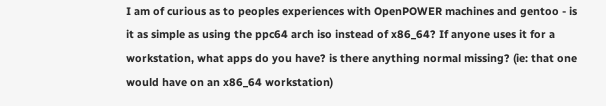I am of curious as to peoples experiences with OpenPOWER machines and gentoo - is it as simple as using the ppc64 arch iso instead of x86_64? If anyone uses it for a workstation, what apps do you have? is there anything normal missing? (ie: that one would have on an x86_64 workstation)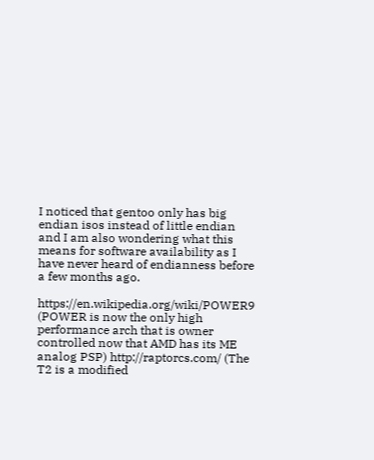I noticed that gentoo only has big endian isos instead of little endian and I am also wondering what this means for software availability as I have never heard of endianness before a few months ago.

https://en.wikipedia.org/wiki/POWER9 (POWER is now the only high performance arch that is owner controlled now that AMD has its ME analog PSP) http://raptorcs.com/ (The T2 is a modified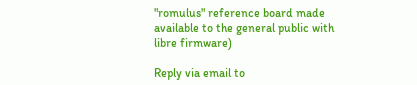"romulus" reference board made available to the general public with libre firmware)

Reply via email to